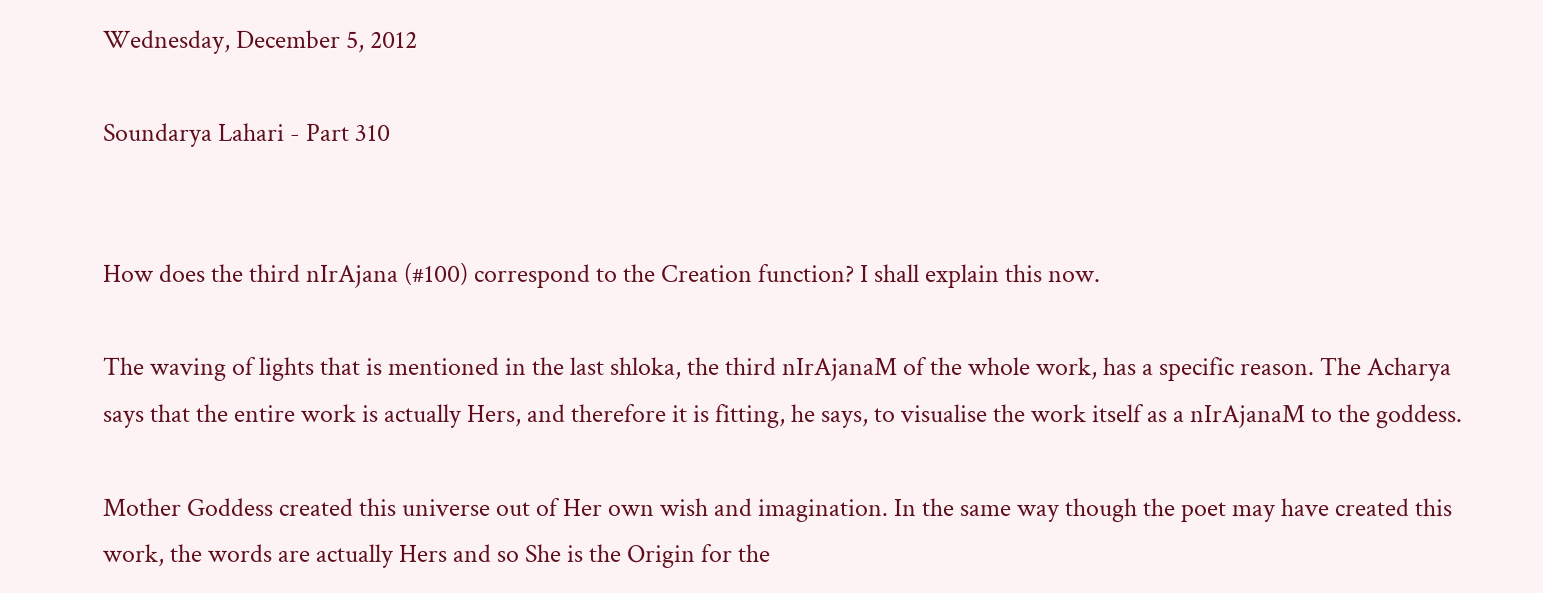Wednesday, December 5, 2012

Soundarya Lahari - Part 310


How does the third nIrAjana (#100) correspond to the Creation function? I shall explain this now.

The waving of lights that is mentioned in the last shloka, the third nIrAjanaM of the whole work, has a specific reason. The Acharya says that the entire work is actually Hers, and therefore it is fitting, he says, to visualise the work itself as a nIrAjanaM to the goddess.

Mother Goddess created this universe out of Her own wish and imagination. In the same way though the poet may have created this work, the words are actually Hers and so She is the Origin for the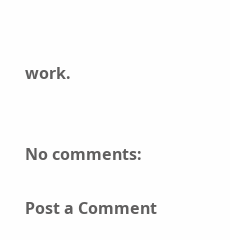work.


No comments:

Post a Comment